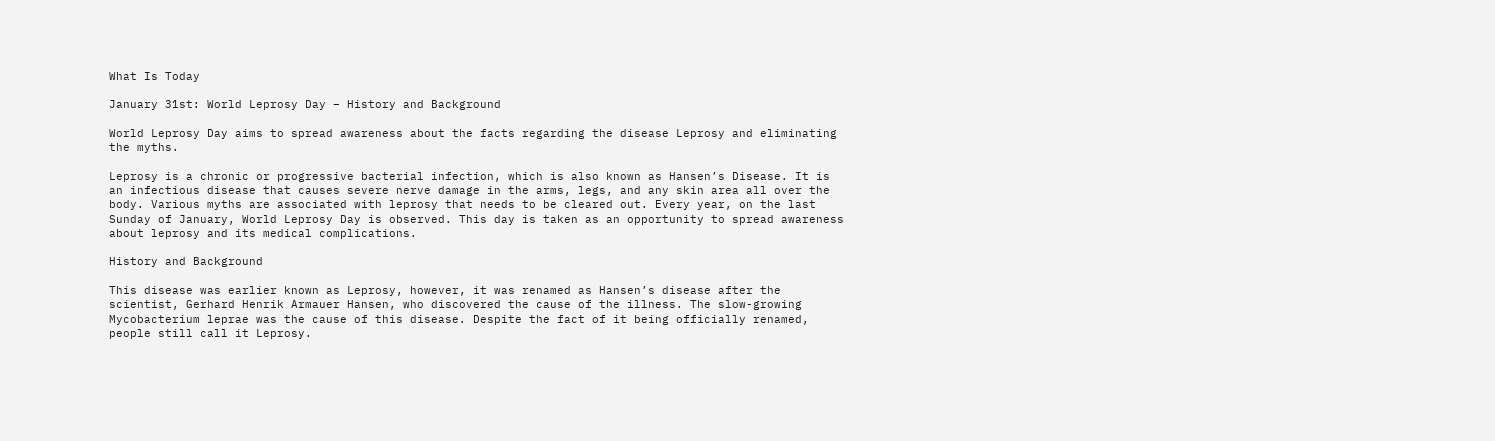What Is Today

January 31st: World Leprosy Day – History and Background

World Leprosy Day aims to spread awareness about the facts regarding the disease Leprosy and eliminating the myths.

Leprosy is a chronic or progressive bacterial infection, which is also known as Hansen’s Disease. It is an infectious disease that causes severe nerve damage in the arms, legs, and any skin area all over the body. Various myths are associated with leprosy that needs to be cleared out. Every year, on the last Sunday of January, World Leprosy Day is observed. This day is taken as an opportunity to spread awareness about leprosy and its medical complications.

History and Background

This disease was earlier known as Leprosy, however, it was renamed as Hansen’s disease after the scientist, Gerhard Henrik Armauer Hansen, who discovered the cause of the illness. The slow-growing Mycobacterium leprae was the cause of this disease. Despite the fact of it being officially renamed, people still call it Leprosy.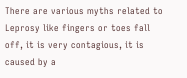There are various myths related to Leprosy like fingers or toes fall off, it is very contagious, it is caused by a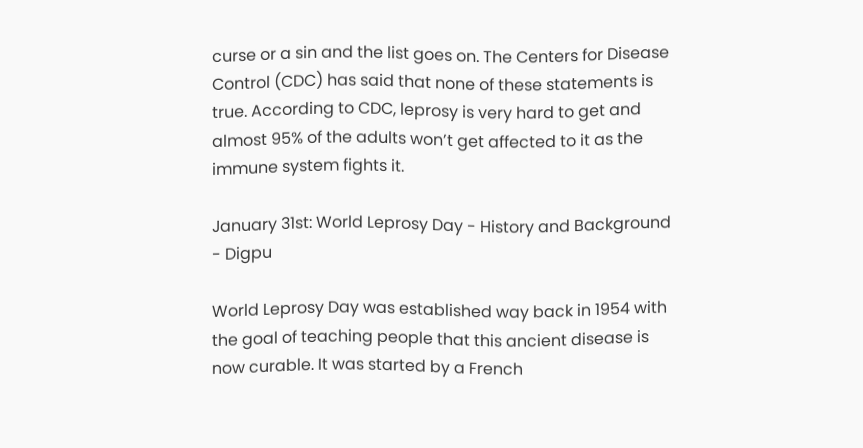curse or a sin and the list goes on. The Centers for Disease Control (CDC) has said that none of these statements is true. According to CDC, leprosy is very hard to get and almost 95% of the adults won’t get affected to it as the immune system fights it.

January 31st: World Leprosy Day - History and Background - Digpu

World Leprosy Day was established way back in 1954 with the goal of teaching people that this ancient disease is now curable. It was started by a French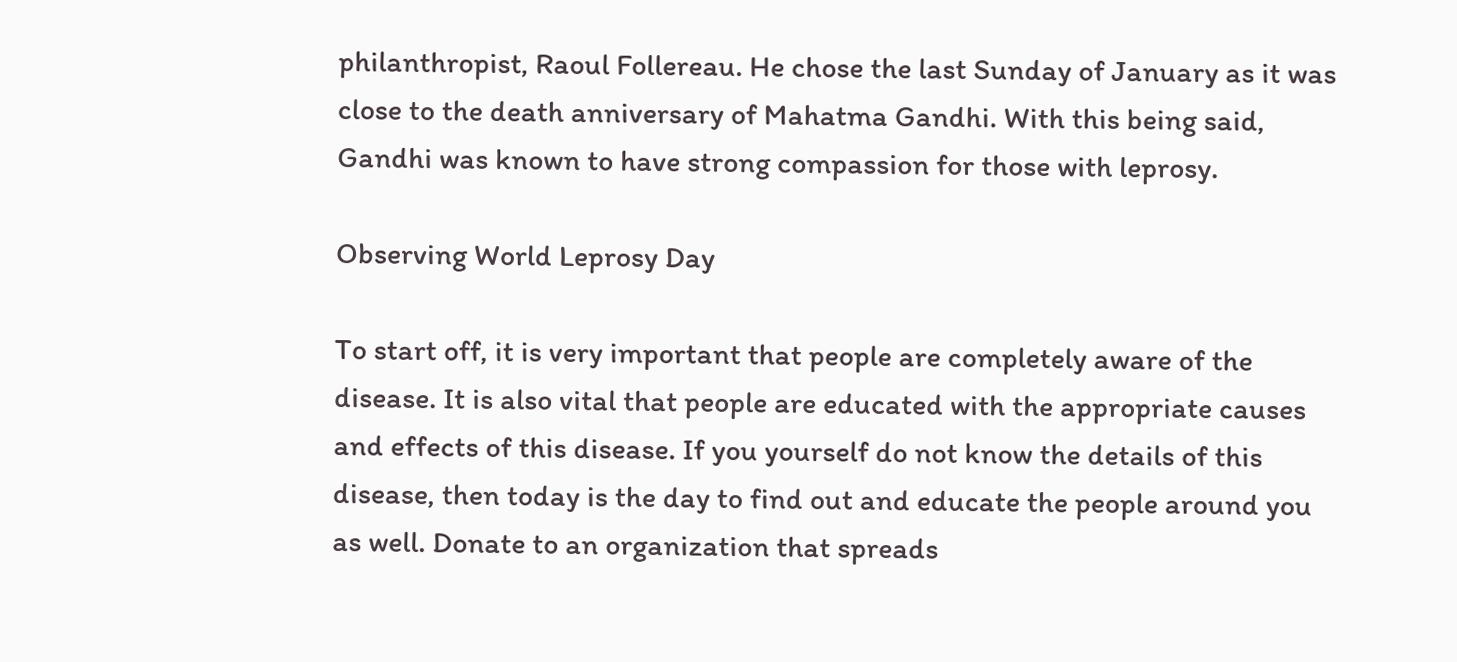philanthropist, Raoul Follereau. He chose the last Sunday of January as it was close to the death anniversary of Mahatma Gandhi. With this being said, Gandhi was known to have strong compassion for those with leprosy.

Observing World Leprosy Day

To start off, it is very important that people are completely aware of the disease. It is also vital that people are educated with the appropriate causes and effects of this disease. If you yourself do not know the details of this disease, then today is the day to find out and educate the people around you as well. Donate to an organization that spreads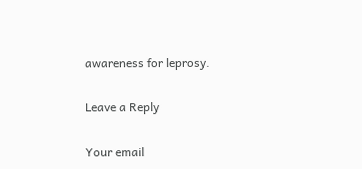awareness for leprosy.

Leave a Reply

Your email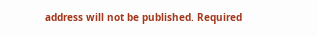address will not be published. Required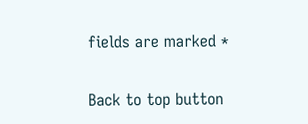fields are marked *

Back to top button